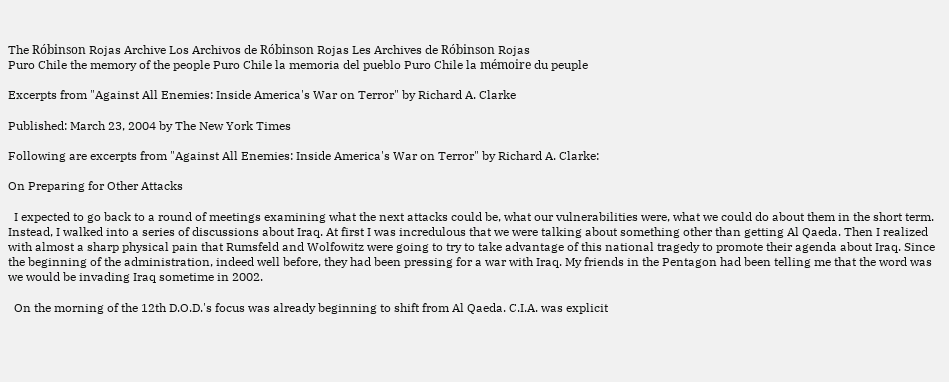The Róbinson Rojas Archive Los Archivos de Róbinson Rojas Les Archives de Róbinson Rojas
Puro Chile the memory of the people Puro Chile la memoria del pueblo Puro Chile la mémoire du peuple

Excerpts from "Against All Enemies: Inside America's War on Terror" by Richard A. Clarke

Published: March 23, 2004 by The New York Times

Following are excerpts from "Against All Enemies: Inside America's War on Terror" by Richard A. Clarke:

On Preparing for Other Attacks

  I expected to go back to a round of meetings examining what the next attacks could be, what our vulnerabilities were, what we could do about them in the short term. Instead, I walked into a series of discussions about Iraq. At first I was incredulous that we were talking about something other than getting Al Qaeda. Then I realized with almost a sharp physical pain that Rumsfeld and Wolfowitz were going to try to take advantage of this national tragedy to promote their agenda about Iraq. Since the beginning of the administration, indeed well before, they had been pressing for a war with Iraq. My friends in the Pentagon had been telling me that the word was we would be invading Iraq sometime in 2002.

  On the morning of the 12th D.O.D.'s focus was already beginning to shift from Al Qaeda. C.I.A. was explicit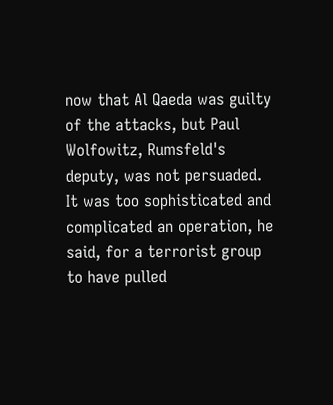now that Al Qaeda was guilty of the attacks, but Paul Wolfowitz, Rumsfeld's deputy, was not persuaded. It was too sophisticated and complicated an operation, he said, for a terrorist group to have pulled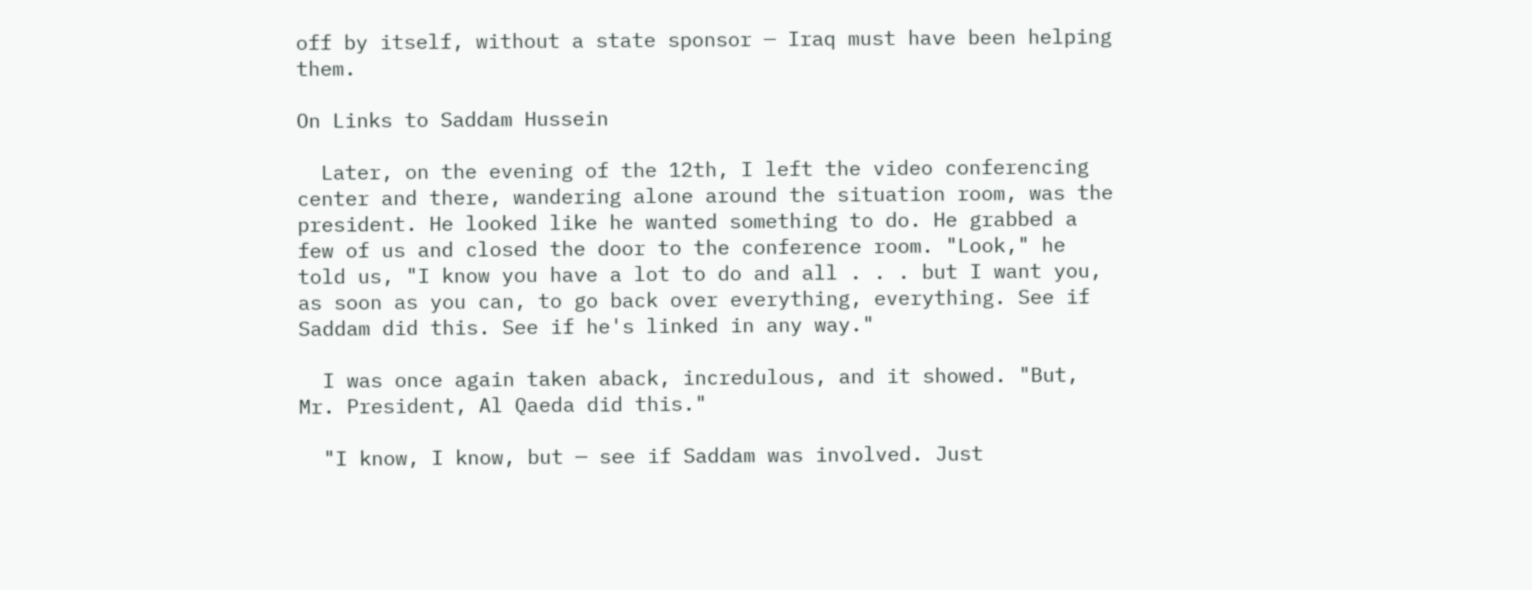off by itself, without a state sponsor — Iraq must have been helping them.

On Links to Saddam Hussein

  Later, on the evening of the 12th, I left the video conferencing center and there, wandering alone around the situation room, was the president. He looked like he wanted something to do. He grabbed a few of us and closed the door to the conference room. "Look," he told us, "I know you have a lot to do and all . . . but I want you, as soon as you can, to go back over everything, everything. See if Saddam did this. See if he's linked in any way."

  I was once again taken aback, incredulous, and it showed. "But, Mr. President, Al Qaeda did this."

  "I know, I know, but — see if Saddam was involved. Just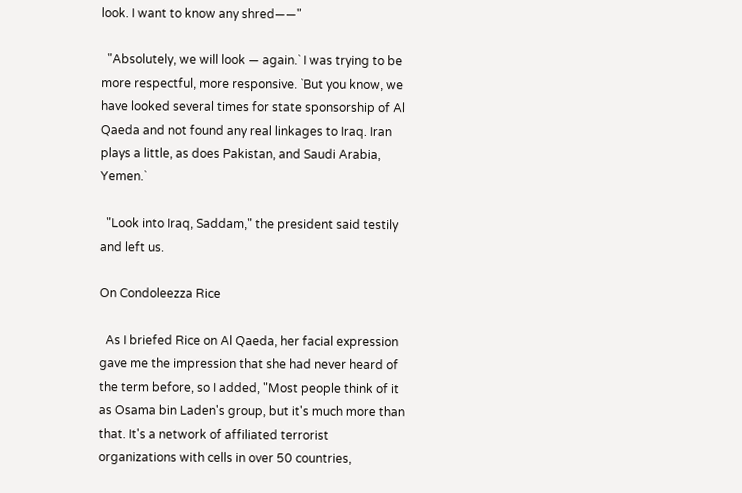look. I want to know any shred——"

  "Absolutely, we will look — again.` I was trying to be more respectful, more responsive. `But you know, we have looked several times for state sponsorship of Al Qaeda and not found any real linkages to Iraq. Iran plays a little, as does Pakistan, and Saudi Arabia, Yemen.`

  "Look into Iraq, Saddam," the president said testily and left us.

On Condoleezza Rice

  As I briefed Rice on Al Qaeda, her facial expression gave me the impression that she had never heard of the term before, so I added, "Most people think of it as Osama bin Laden's group, but it's much more than that. It's a network of affiliated terrorist organizations with cells in over 50 countries,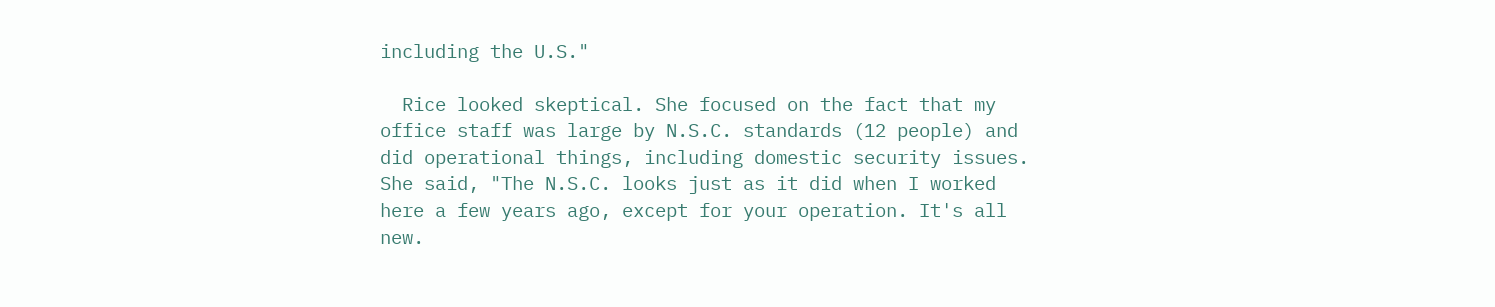including the U.S."

  Rice looked skeptical. She focused on the fact that my office staff was large by N.S.C. standards (12 people) and did operational things, including domestic security issues. She said, "The N.S.C. looks just as it did when I worked here a few years ago, except for your operation. It's all new.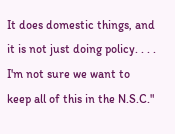It does domestic things, and it is not just doing policy. . . . I'm not sure we want to keep all of this in the N.S.C."